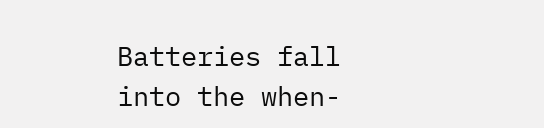Batteries fall into the when-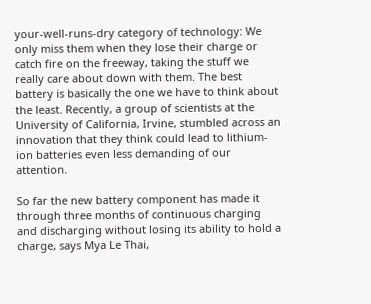your-well-runs-dry category of technology: We only miss them when they lose their charge or catch fire on the freeway, taking the stuff we really care about down with them. The best battery is basically the one we have to think about the least. Recently, a group of scientists at the University of California, Irvine, stumbled across an innovation that they think could lead to lithium-ion batteries even less demanding of our attention.

So far the new battery component has made it through three months of continuous charging and discharging without losing its ability to hold a charge, says Mya Le Thai,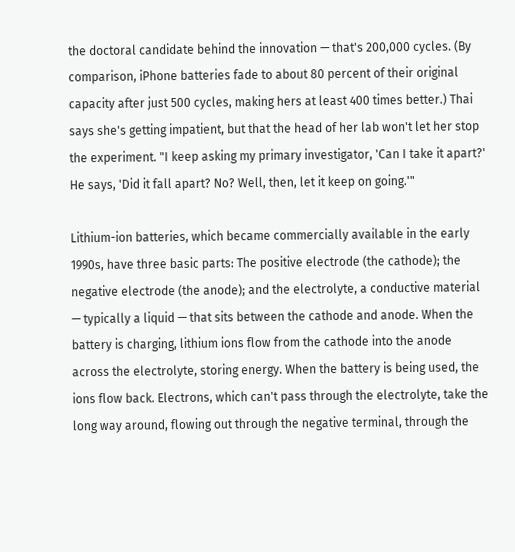the doctoral candidate behind the innovation — that's 200,000 cycles. (By comparison, iPhone batteries fade to about 80 percent of their original capacity after just 500 cycles, making hers at least 400 times better.) Thai says she's getting impatient, but that the head of her lab won't let her stop the experiment. "I keep asking my primary investigator, 'Can I take it apart?' He says, 'Did it fall apart? No? Well, then, let it keep on going.'"

Lithium-ion batteries, which became commercially available in the early 1990s, have three basic parts: The positive electrode (the cathode); the negative electrode (the anode); and the electrolyte, a conductive material — typically a liquid — that sits between the cathode and anode. When the battery is charging, lithium ions flow from the cathode into the anode across the electrolyte, storing energy. When the battery is being used, the ions flow back. Electrons, which can't pass through the electrolyte, take the long way around, flowing out through the negative terminal, through the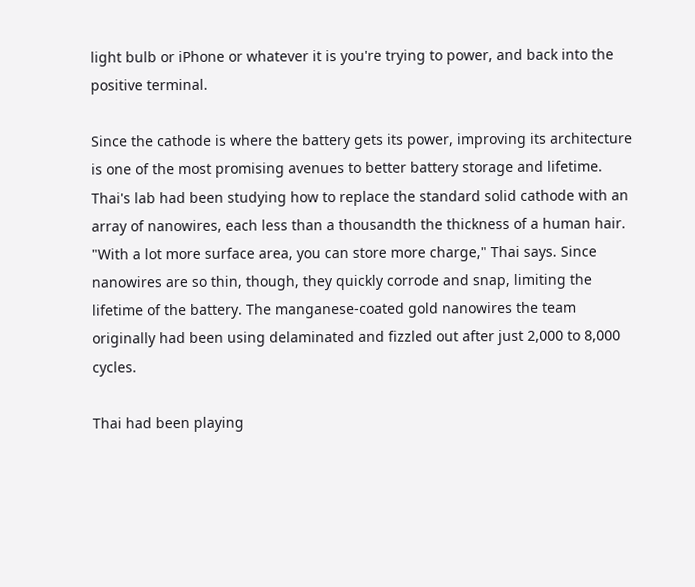light bulb or iPhone or whatever it is you're trying to power, and back into the positive terminal.

Since the cathode is where the battery gets its power, improving its architecture is one of the most promising avenues to better battery storage and lifetime. Thai's lab had been studying how to replace the standard solid cathode with an array of nanowires, each less than a thousandth the thickness of a human hair. "With a lot more surface area, you can store more charge," Thai says. Since nanowires are so thin, though, they quickly corrode and snap, limiting the lifetime of the battery. The manganese-coated gold nanowires the team originally had been using delaminated and fizzled out after just 2,000 to 8,000 cycles.

Thai had been playing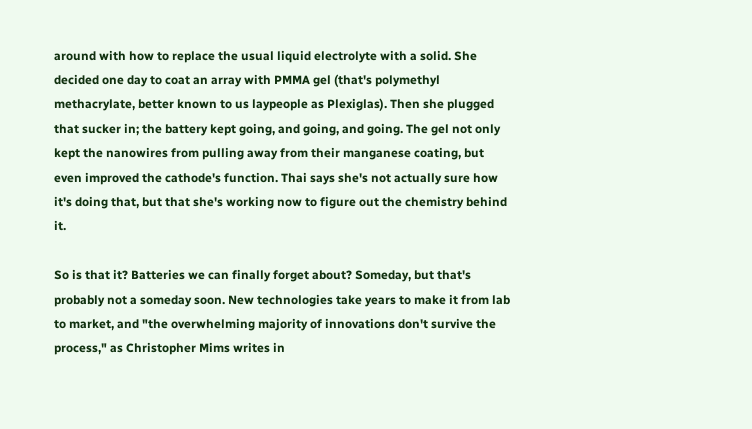around with how to replace the usual liquid electrolyte with a solid. She decided one day to coat an array with PMMA gel (that's polymethyl methacrylate, better known to us laypeople as Plexiglas). Then she plugged that sucker in; the battery kept going, and going, and going. The gel not only kept the nanowires from pulling away from their manganese coating, but even improved the cathode's function. Thai says she's not actually sure how it's doing that, but that she's working now to figure out the chemistry behind it.

So is that it? Batteries we can finally forget about? Someday, but that's probably not a someday soon. New technologies take years to make it from lab to market, and "the overwhelming majority of innovations don't survive the process," as Christopher Mims writes in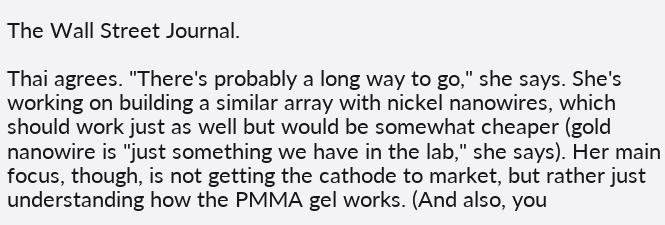The Wall Street Journal.

Thai agrees. "There's probably a long way to go," she says. She's working on building a similar array with nickel nanowires, which should work just as well but would be somewhat cheaper (gold nanowire is "just something we have in the lab," she says). Her main focus, though, is not getting the cathode to market, but rather just understanding how the PMMA gel works. (And also, you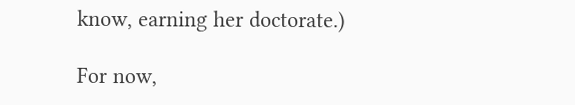know, earning her doctorate.)

For now,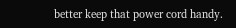better keep that power cord handy.